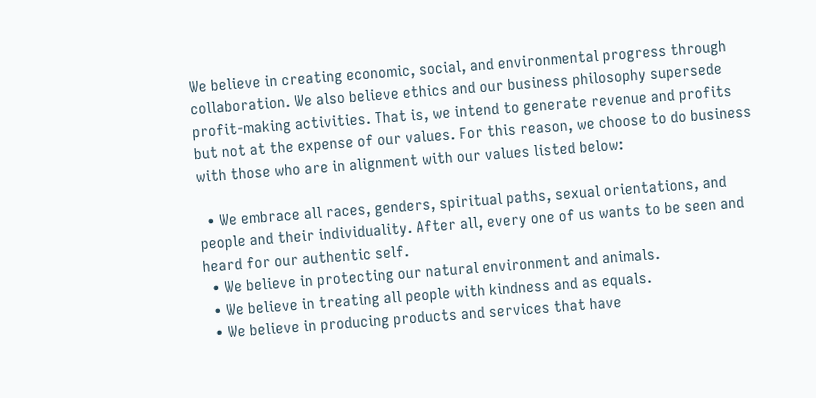We believe in creating economic, social, and environmental progress through collaboration. We also believe ethics and our business philosophy supersede profit-making activities. That is, we intend to generate revenue and profits but not at the expense of our values. For this reason, we choose to do business with those who are in alignment with our values listed below:

  • We embrace all races, genders, spiritual paths, sexual orientations, and people and their individuality. After all, every one of us wants to be seen and heard for our authentic self.
  • We believe in protecting our natural environment and animals.
  • We believe in treating all people with kindness and as equals.
  • We believe in producing products and services that have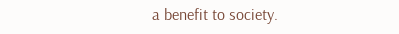a benefit to society.